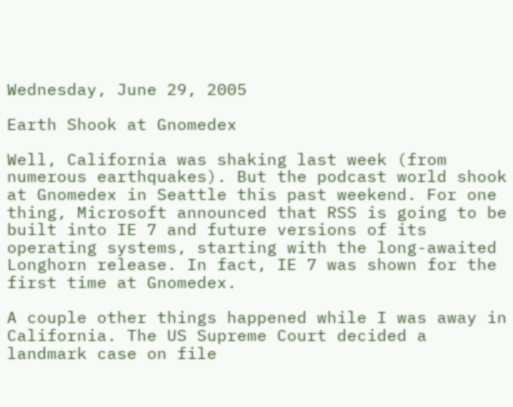Wednesday, June 29, 2005

Earth Shook at Gnomedex

Well, California was shaking last week (from numerous earthquakes). But the podcast world shook at Gnomedex in Seattle this past weekend. For one thing, Microsoft announced that RSS is going to be built into IE 7 and future versions of its operating systems, starting with the long-awaited Longhorn release. In fact, IE 7 was shown for the first time at Gnomedex.

A couple other things happened while I was away in California. The US Supreme Court decided a landmark case on file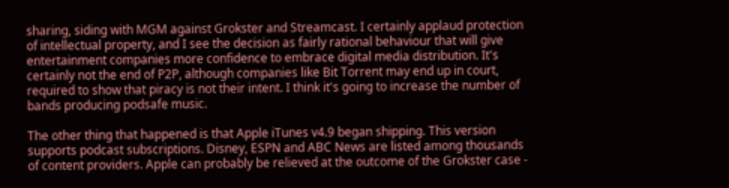sharing, siding with MGM against Grokster and Streamcast. I certainly applaud protection of intellectual property, and I see the decision as fairly rational behaviour that will give entertainment companies more confidence to embrace digital media distribution. It's certainly not the end of P2P, although companies like Bit Torrent may end up in court, required to show that piracy is not their intent. I think it's going to increase the number of bands producing podsafe music.

The other thing that happened is that Apple iTunes v4.9 began shipping. This version supports podcast subscriptions. Disney, ESPN and ABC News are listed among thousands of content providers. Apple can probably be relieved at the outcome of the Grokster case -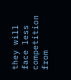they will face less competition from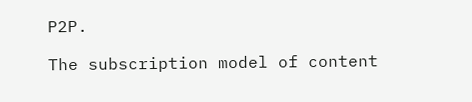P2P.

The subscription model of content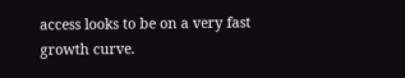access looks to be on a very fast growth curve.